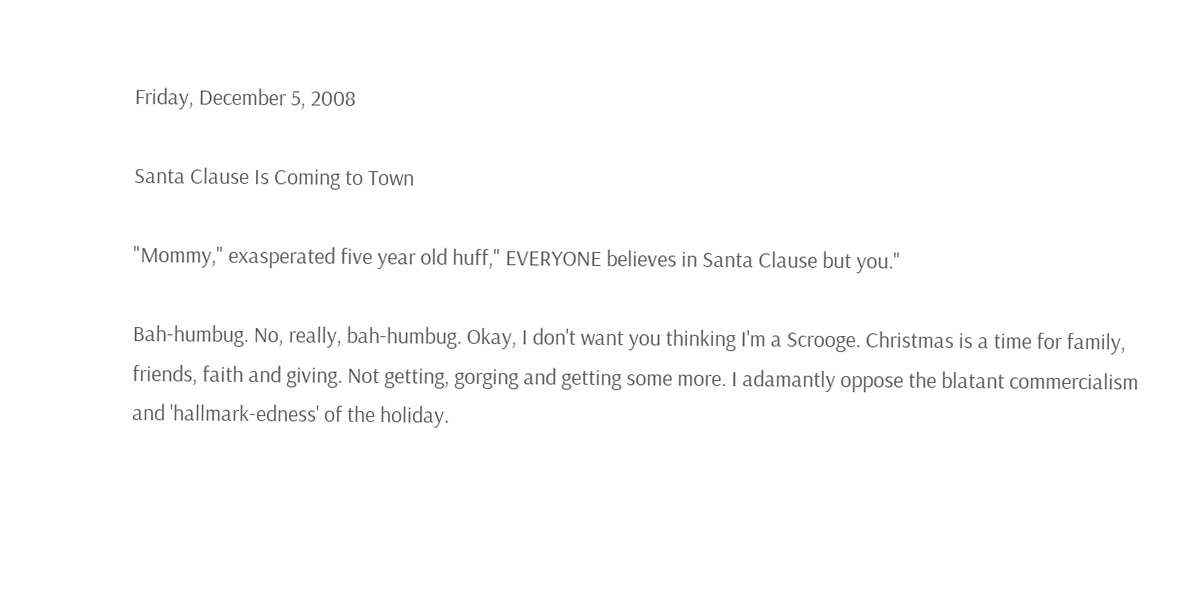Friday, December 5, 2008

Santa Clause Is Coming to Town

"Mommy," exasperated five year old huff," EVERYONE believes in Santa Clause but you."

Bah-humbug. No, really, bah-humbug. Okay, I don't want you thinking I'm a Scrooge. Christmas is a time for family, friends, faith and giving. Not getting, gorging and getting some more. I adamantly oppose the blatant commercialism and 'hallmark-edness' of the holiday.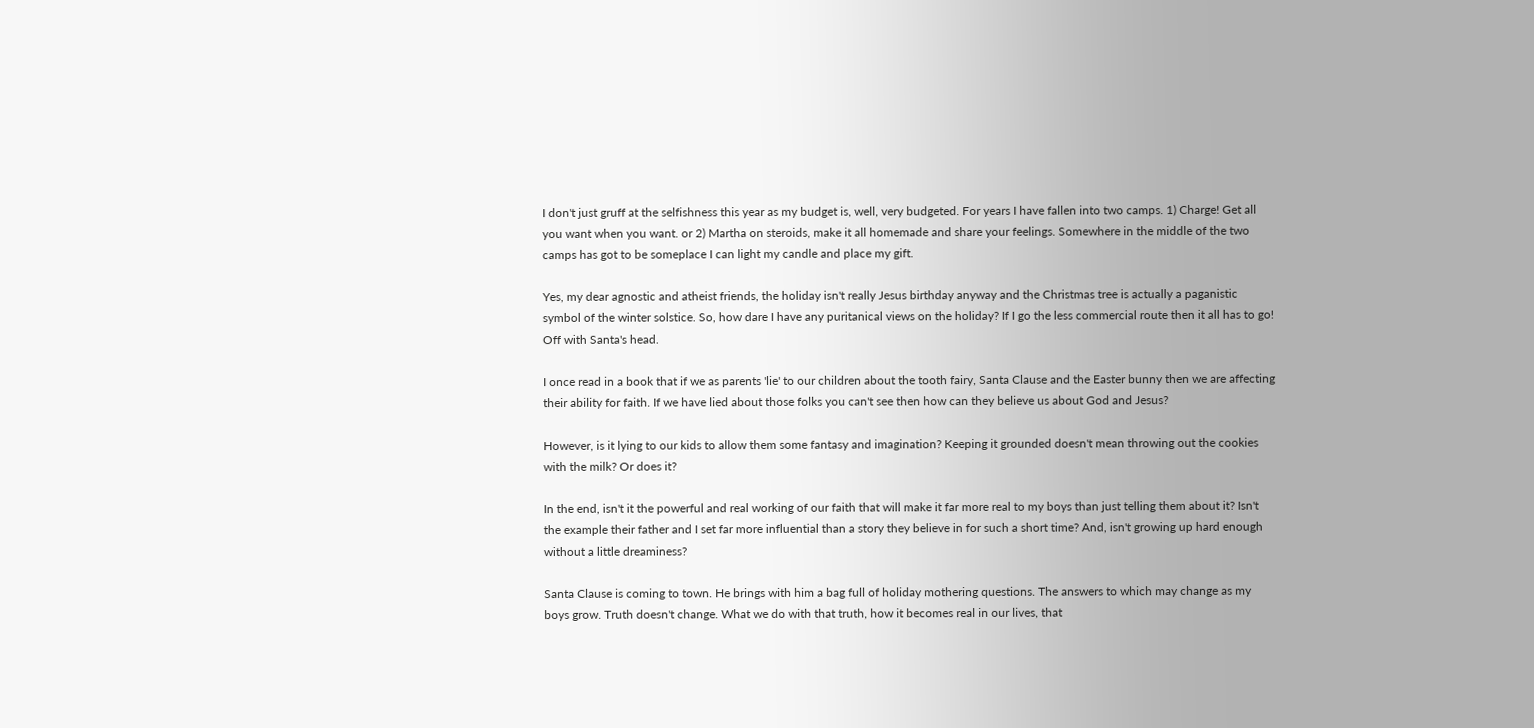I don't just gruff at the selfishness this year as my budget is, well, very budgeted. For years I have fallen into two camps. 1) Charge! Get all you want when you want. or 2) Martha on steroids, make it all homemade and share your feelings. Somewhere in the middle of the two camps has got to be someplace I can light my candle and place my gift.

Yes, my dear agnostic and atheist friends, the holiday isn't really Jesus birthday anyway and the Christmas tree is actually a paganistic symbol of the winter solstice. So, how dare I have any puritanical views on the holiday? If I go the less commercial route then it all has to go! Off with Santa's head.

I once read in a book that if we as parents 'lie' to our children about the tooth fairy, Santa Clause and the Easter bunny then we are affecting their ability for faith. If we have lied about those folks you can't see then how can they believe us about God and Jesus?

However, is it lying to our kids to allow them some fantasy and imagination? Keeping it grounded doesn't mean throwing out the cookies with the milk? Or does it?

In the end, isn't it the powerful and real working of our faith that will make it far more real to my boys than just telling them about it? Isn't the example their father and I set far more influential than a story they believe in for such a short time? And, isn't growing up hard enough without a little dreaminess?

Santa Clause is coming to town. He brings with him a bag full of holiday mothering questions. The answers to which may change as my boys grow. Truth doesn't change. What we do with that truth, how it becomes real in our lives, that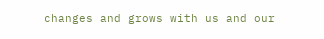changes and grows with us and our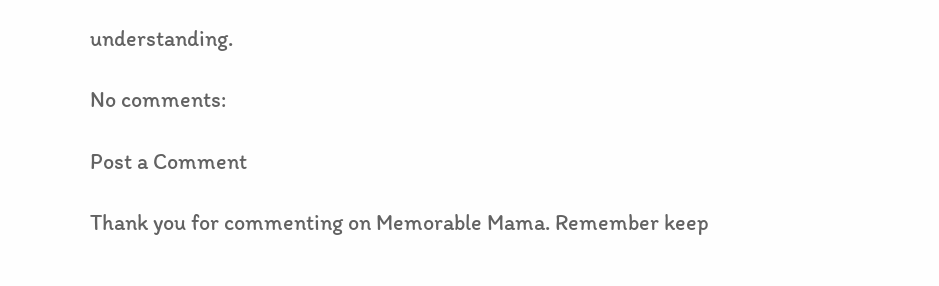understanding.

No comments:

Post a Comment

Thank you for commenting on Memorable Mama. Remember keep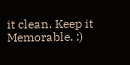it clean. Keep it Memorable. :)